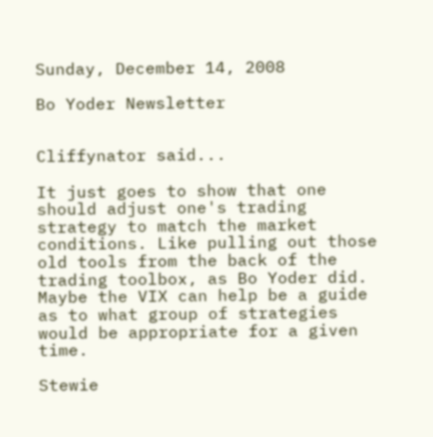Sunday, December 14, 2008

Bo Yoder Newsletter


Cliffynator said...

It just goes to show that one should adjust one's trading strategy to match the market conditions. Like pulling out those old tools from the back of the trading toolbox, as Bo Yoder did.
Maybe the VIX can help be a guide as to what group of strategies would be appropriate for a given time.

Stewie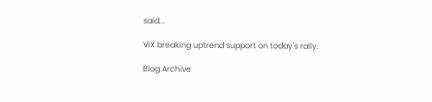said...

VIX breaking uptrend support on today's rally.

Blog Archive